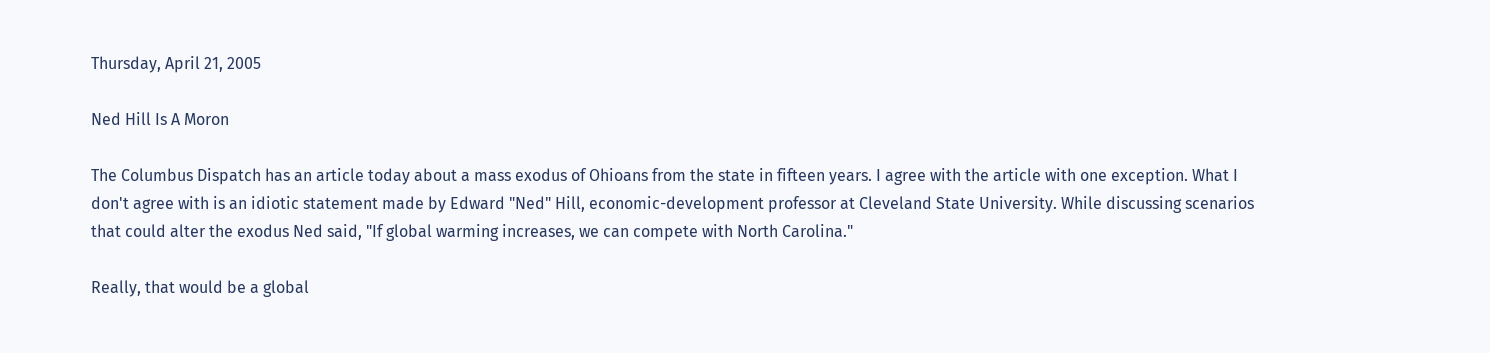Thursday, April 21, 2005

Ned Hill Is A Moron

The Columbus Dispatch has an article today about a mass exodus of Ohioans from the state in fifteen years. I agree with the article with one exception. What I don't agree with is an idiotic statement made by Edward "Ned" Hill, economic-development professor at Cleveland State University. While discussing scenarios that could alter the exodus Ned said, "If global warming increases, we can compete with North Carolina."

Really, that would be a global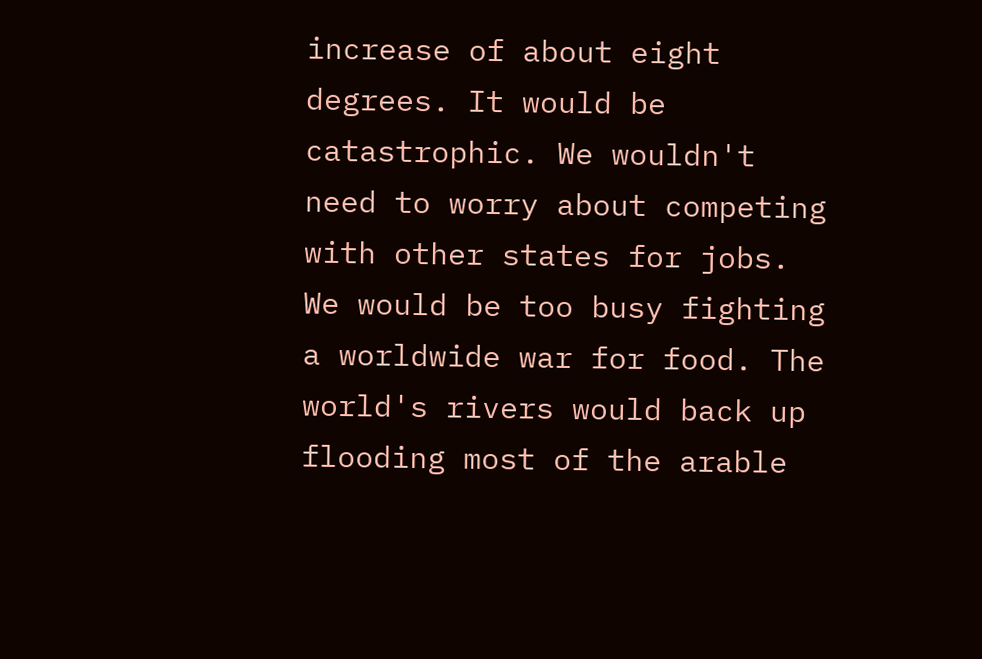increase of about eight degrees. It would be catastrophic. We wouldn't need to worry about competing with other states for jobs. We would be too busy fighting a worldwide war for food. The world's rivers would back up flooding most of the arable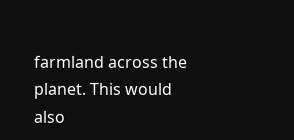farmland across the planet. This would also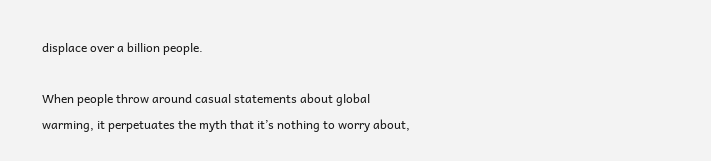displace over a billion people.

When people throw around casual statements about global warming, it perpetuates the myth that it’s nothing to worry about,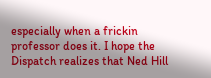especially when a frickin professor does it. I hope the Dispatch realizes that Ned Hill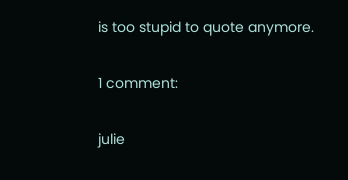is too stupid to quote anymore.

1 comment:

julie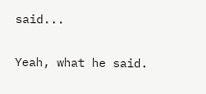said...

Yeah, what he said.